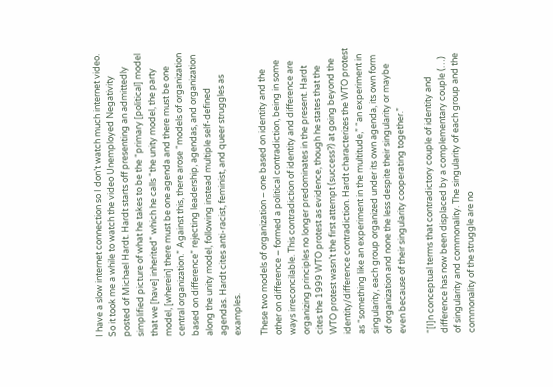I have a slow internet connection so I don’t watch much internet video. So it took me a while to watch the video Unemployed Negativity posted of Michael Hardt. Hardt starts off presenting an admittedly simplified picture of what he takes to be the “primary [political] model that we [have] inherited” which he calls “the unity model, the party model, [wherein] there must be one agenda and there must be one central organization.” Against this, there arose “models of organization based on difference” rejecting leadership, agendas, and organization along the unity model, following instead multiple self-defined agendas. Hardt cites anti-racist, feminist, and queer struggles as examples.

These two models of organization – one based on identity and the other on difference – formed a political contradiction, being in some ways irreconcilable. This contradiction of identity and difference are organizing principles no longer predominates in the present. Hardt cites the 1999 WTO protest as evidence, though he states that the WTO protest wasn’t the first attempt (success?) at going beyond the identity/difference contradiction. Hardt characterizes the WTO protest as “something like an experiment in the multitude,” “an experiment in singularity, each group organized under its own agenda, its own form of organization and none the less despite their singularity or maybe even because of their singularity cooperating together.”

“[I]n conceptual terms that contradictory couple of identity and difference has now been displaced by a complementary couple (…) of singularity and commonality. The singularity of each group and the commonality of the struggle are no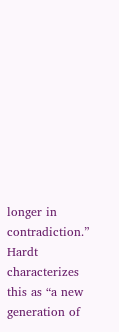longer in contradiction.” Hardt characterizes this as “a new generation of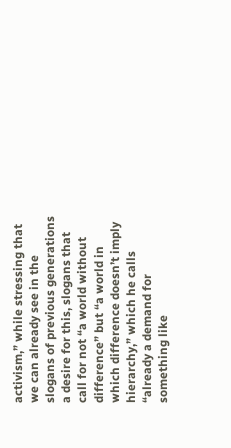activism,” while stressing that we can already see in the slogans of previous generations a desire for this, slogans that call for not “a world without difference” but “a world in which difference doesn’t imply hierarchy,” which he calls “already a demand for something like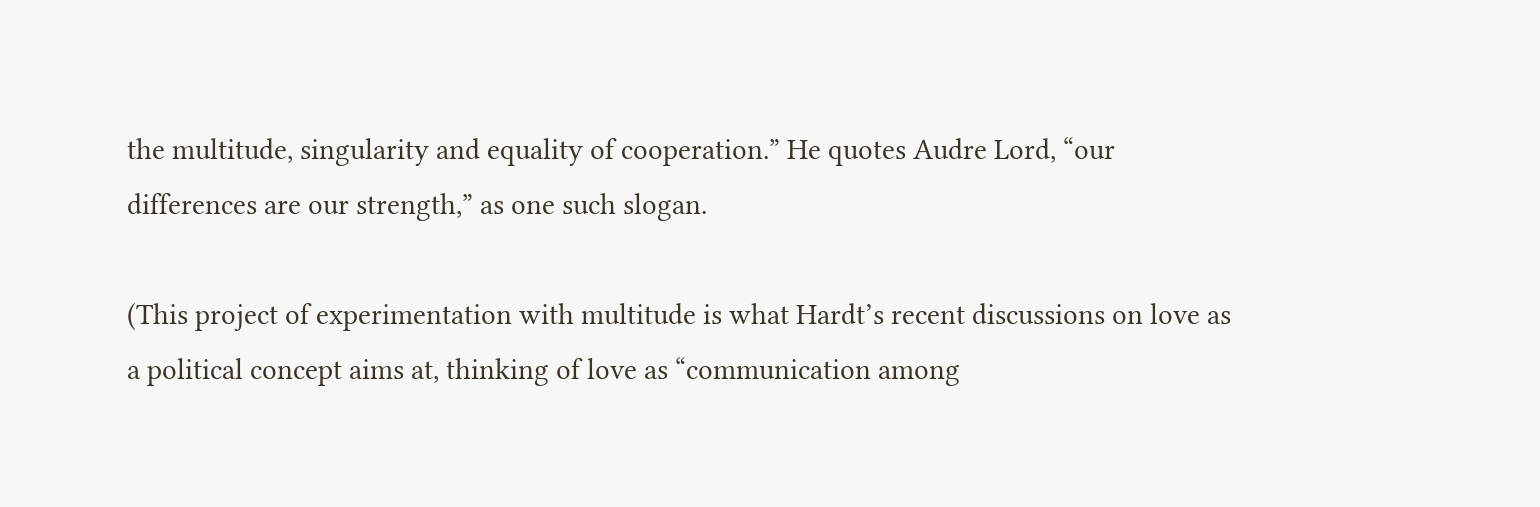the multitude, singularity and equality of cooperation.” He quotes Audre Lord, “our differences are our strength,” as one such slogan.

(This project of experimentation with multitude is what Hardt’s recent discussions on love as a political concept aims at, thinking of love as “communication among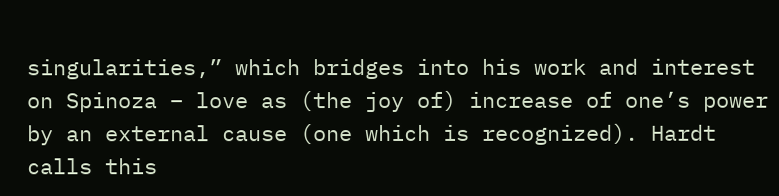singularities,” which bridges into his work and interest on Spinoza – love as (the joy of) increase of one’s power by an external cause (one which is recognized). Hardt calls this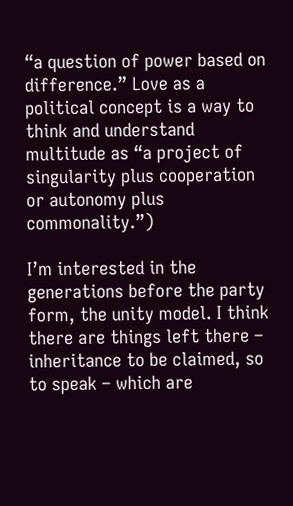“a question of power based on difference.” Love as a political concept is a way to think and understand multitude as “a project of singularity plus cooperation or autonomy plus commonality.”)

I’m interested in the generations before the party form, the unity model. I think there are things left there – inheritance to be claimed, so to speak – which are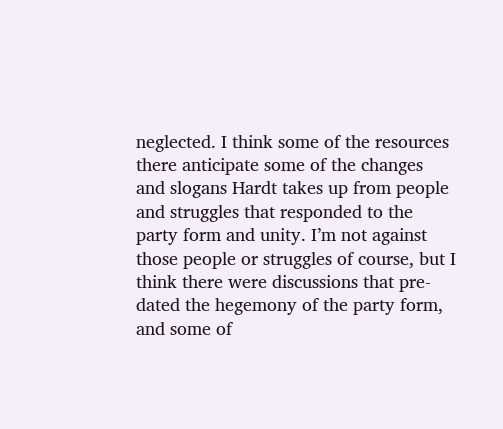neglected. I think some of the resources there anticipate some of the changes and slogans Hardt takes up from people and struggles that responded to the party form and unity. I’m not against those people or struggles of course, but I think there were discussions that pre-dated the hegemony of the party form, and some of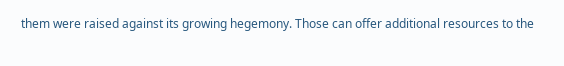them were raised against its growing hegemony. Those can offer additional resources to the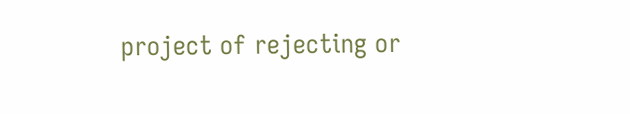project of rejecting or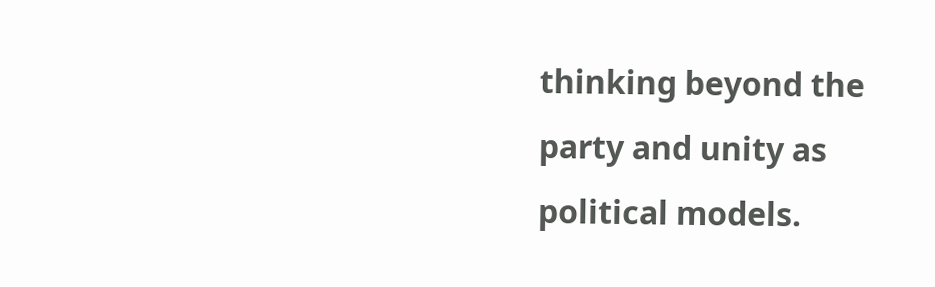thinking beyond the party and unity as political models.